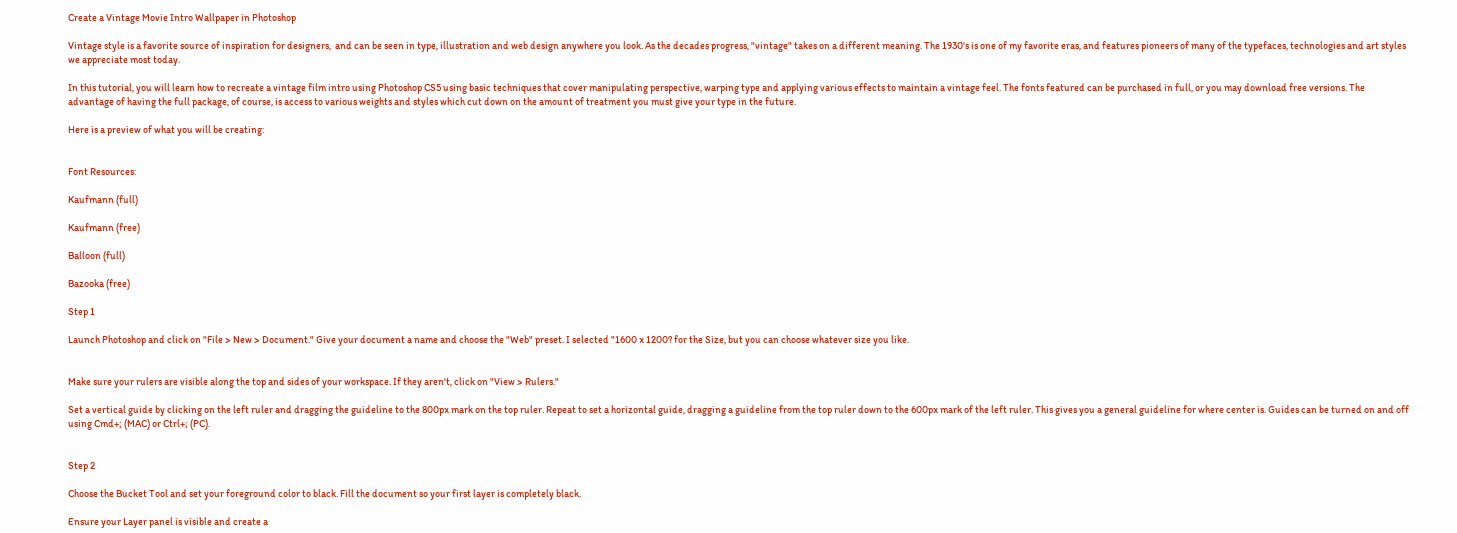Create a Vintage Movie Intro Wallpaper in Photoshop

Vintage style is a favorite source of inspiration for designers,  and can be seen in type, illustration and web design anywhere you look. As the decades progress, "vintage" takes on a different meaning. The 1930's is one of my favorite eras, and features pioneers of many of the typefaces, technologies and art styles we appreciate most today.

In this tutorial, you will learn how to recreate a vintage film intro using Photoshop CS5 using basic techniques that cover manipulating perspective, warping type and applying various effects to maintain a vintage feel. The fonts featured can be purchased in full, or you may download free versions. The advantage of having the full package, of course, is access to various weights and styles which cut down on the amount of treatment you must give your type in the future.

Here is a preview of what you will be creating:


Font Resources:

Kaufmann (full)

Kaufmann (free)

Balloon (full)

Bazooka (free)

Step 1

Launch Photoshop and click on "File > New > Document." Give your document a name and choose the "Web" preset. I selected "1600 x 1200? for the Size, but you can choose whatever size you like.


Make sure your rulers are visible along the top and sides of your workspace. If they aren't, click on "View > Rulers."

Set a vertical guide by clicking on the left ruler and dragging the guideline to the 800px mark on the top ruler. Repeat to set a horizontal guide, dragging a guideline from the top ruler down to the 600px mark of the left ruler. This gives you a general guideline for where center is. Guides can be turned on and off using Cmd+; (MAC) or Ctrl+; (PC).


Step 2

Choose the Bucket Tool and set your foreground color to black. Fill the document so your first layer is completely black.

Ensure your Layer panel is visible and create a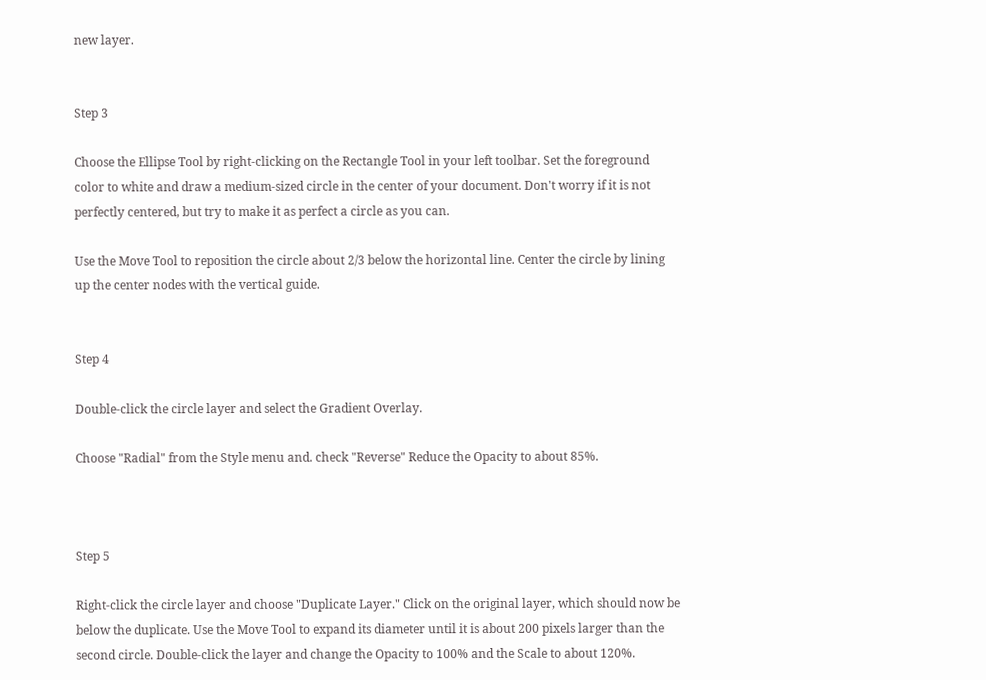new layer.


Step 3

Choose the Ellipse Tool by right-clicking on the Rectangle Tool in your left toolbar. Set the foreground color to white and draw a medium-sized circle in the center of your document. Don't worry if it is not perfectly centered, but try to make it as perfect a circle as you can.

Use the Move Tool to reposition the circle about 2/3 below the horizontal line. Center the circle by lining up the center nodes with the vertical guide.


Step 4

Double-click the circle layer and select the Gradient Overlay.

Choose "Radial" from the Style menu and. check "Reverse" Reduce the Opacity to about 85%.



Step 5

Right-click the circle layer and choose "Duplicate Layer." Click on the original layer, which should now be below the duplicate. Use the Move Tool to expand its diameter until it is about 200 pixels larger than the second circle. Double-click the layer and change the Opacity to 100% and the Scale to about 120%.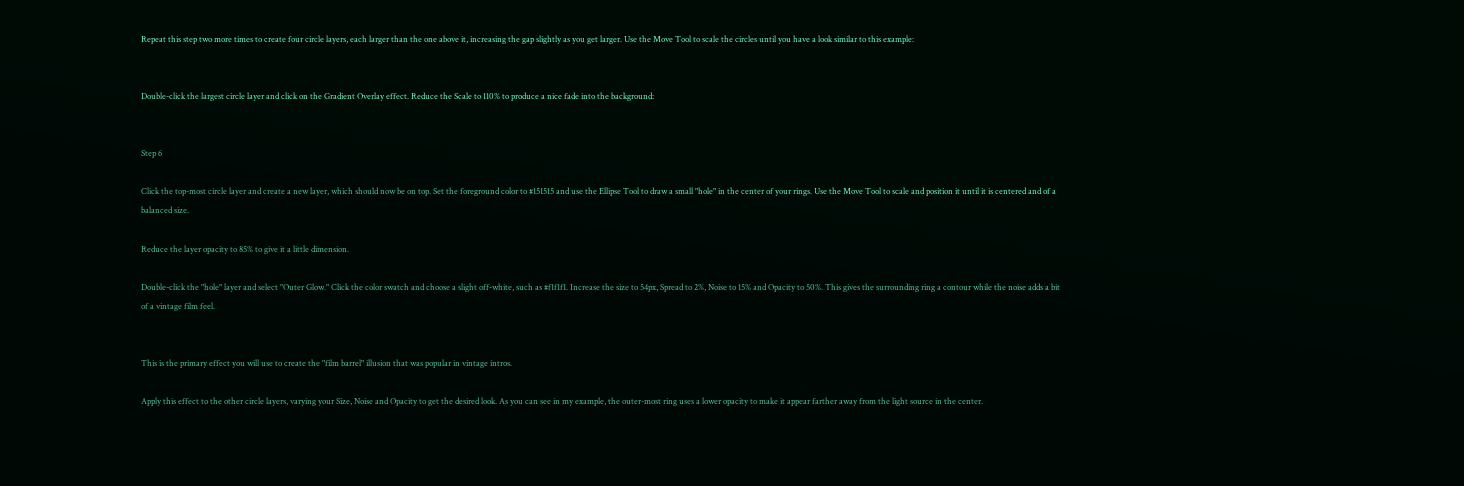Repeat this step two more times to create four circle layers, each larger than the one above it, increasing the gap slightly as you get larger. Use the Move Tool to scale the circles until you have a look similar to this example:


Double-click the largest circle layer and click on the Gradient Overlay effect. Reduce the Scale to 110% to produce a nice fade into the background:


Step 6

Click the top-most circle layer and create a new layer, which should now be on top. Set the foreground color to #151515 and use the Ellipse Tool to draw a small "hole" in the center of your rings. Use the Move Tool to scale and position it until it is centered and of a balanced size.

Reduce the layer opacity to 85% to give it a little dimension.

Double-click the "hole" layer and select "Outer Glow." Click the color swatch and choose a slight off-white, such as #f1f1f1. Increase the size to 54px, Spread to 2%, Noise to 15% and Opacity to 50%. This gives the surrounding ring a contour while the noise adds a bit of a vintage film feel.


This is the primary effect you will use to create the "film barrel" illusion that was popular in vintage intros.

Apply this effect to the other circle layers, varying your Size, Noise and Opacity to get the desired look. As you can see in my example, the outer-most ring uses a lower opacity to make it appear farther away from the light source in the center.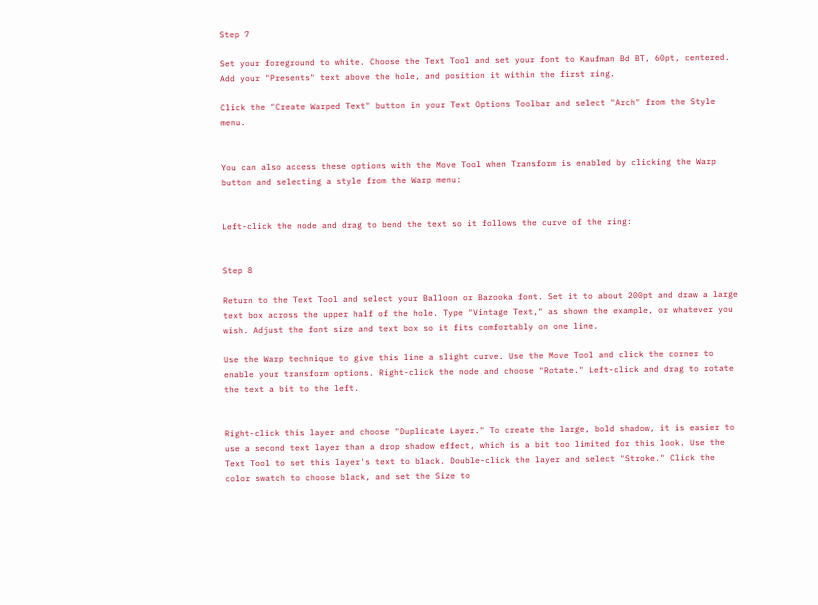Step 7

Set your foreground to white. Choose the Text Tool and set your font to Kaufman Bd BT, 60pt, centered. Add your "Presents" text above the hole, and position it within the first ring.

Click the "Create Warped Text" button in your Text Options Toolbar and select "Arch" from the Style menu.


You can also access these options with the Move Tool when Transform is enabled by clicking the Warp button and selecting a style from the Warp menu:


Left-click the node and drag to bend the text so it follows the curve of the ring:


Step 8

Return to the Text Tool and select your Balloon or Bazooka font. Set it to about 200pt and draw a large text box across the upper half of the hole. Type "Vintage Text," as shown the example, or whatever you wish. Adjust the font size and text box so it fits comfortably on one line.

Use the Warp technique to give this line a slight curve. Use the Move Tool and click the corner to enable your transform options. Right-click the node and choose "Rotate." Left-click and drag to rotate the text a bit to the left.


Right-click this layer and choose "Duplicate Layer." To create the large, bold shadow, it is easier to use a second text layer than a drop shadow effect, which is a bit too limited for this look. Use the Text Tool to set this layer's text to black. Double-click the layer and select "Stroke." Click the color swatch to choose black, and set the Size to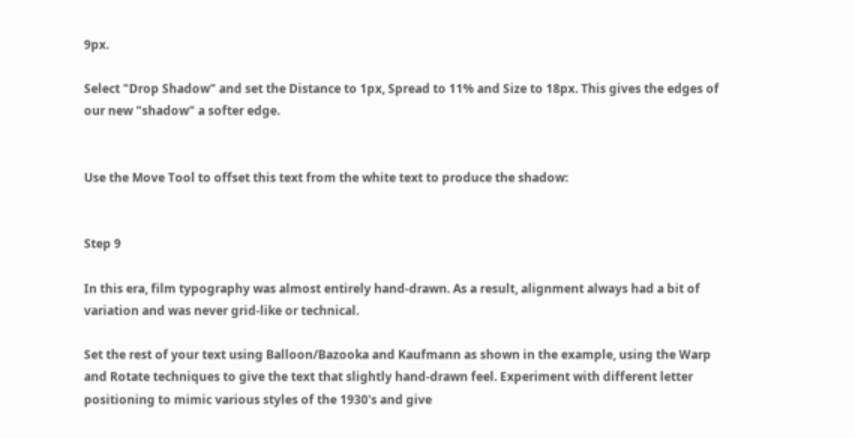9px.

Select "Drop Shadow" and set the Distance to 1px, Spread to 11% and Size to 18px. This gives the edges of our new "shadow" a softer edge.


Use the Move Tool to offset this text from the white text to produce the shadow:


Step 9

In this era, film typography was almost entirely hand-drawn. As a result, alignment always had a bit of variation and was never grid-like or technical.

Set the rest of your text using Balloon/Bazooka and Kaufmann as shown in the example, using the Warp and Rotate techniques to give the text that slightly hand-drawn feel. Experiment with different letter positioning to mimic various styles of the 1930's and give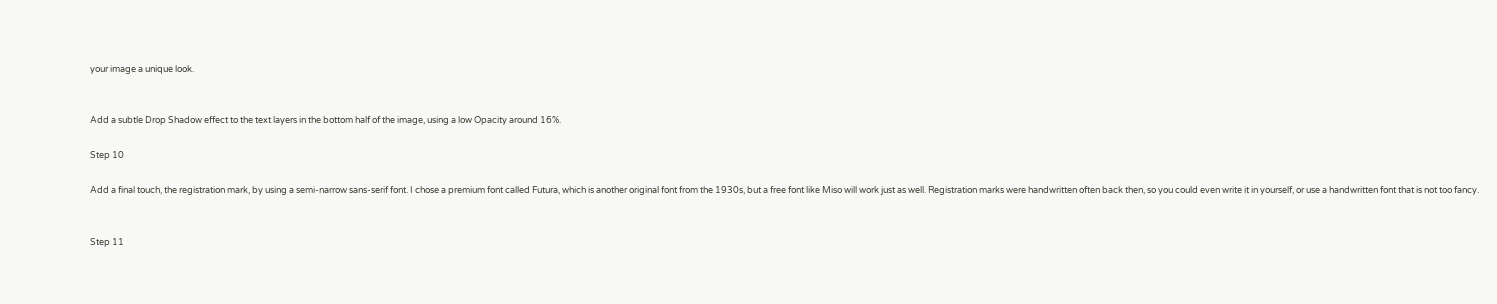your image a unique look.


Add a subtle Drop Shadow effect to the text layers in the bottom half of the image, using a low Opacity around 16%.

Step 10

Add a final touch, the registration mark, by using a semi-narrow sans-serif font. I chose a premium font called Futura, which is another original font from the 1930s, but a free font like Miso will work just as well. Registration marks were handwritten often back then, so you could even write it in yourself, or use a handwritten font that is not too fancy.


Step 11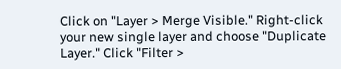Click on "Layer > Merge Visible." Right-click your new single layer and choose "Duplicate Layer." Click "Filter >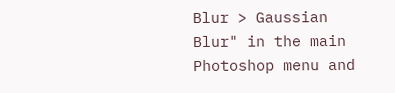Blur > Gaussian Blur" in the main Photoshop menu and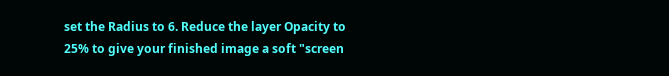set the Radius to 6. Reduce the layer Opacity to 25% to give your finished image a soft "screen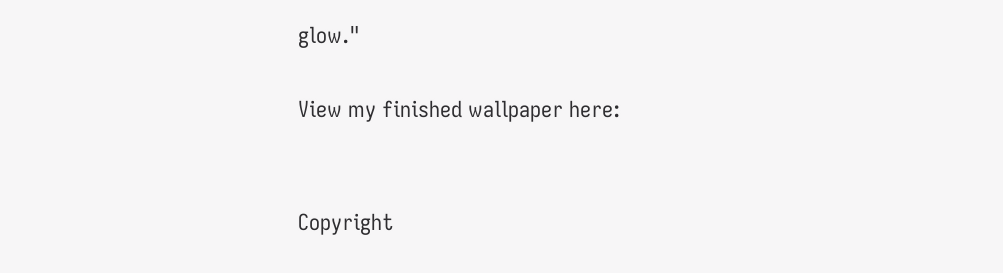glow."

View my finished wallpaper here:


Copyright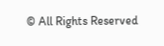© All Rights Reserved